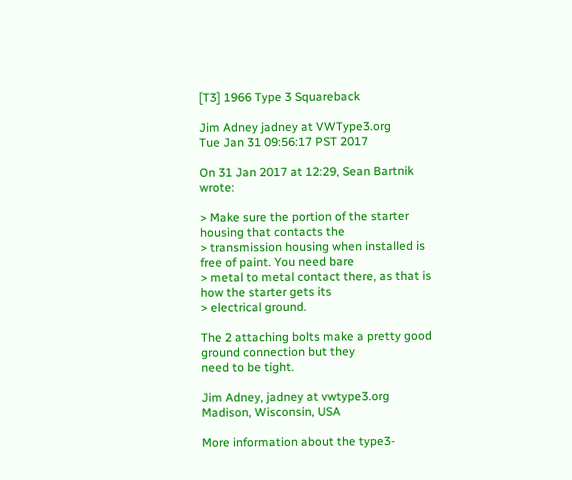[T3] 1966 Type 3 Squareback

Jim Adney jadney at VWType3.org
Tue Jan 31 09:56:17 PST 2017

On 31 Jan 2017 at 12:29, Sean Bartnik wrote:

> Make sure the portion of the starter housing that contacts the
> transmission housing when installed is free of paint. You need bare
> metal to metal contact there, as that is how the starter gets its
> electrical ground.

The 2 attaching bolts make a pretty good ground connection but they
need to be tight.

Jim Adney, jadney at vwtype3.org
Madison, Wisconsin, USA

More information about the type3-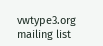vwtype3.org mailing list